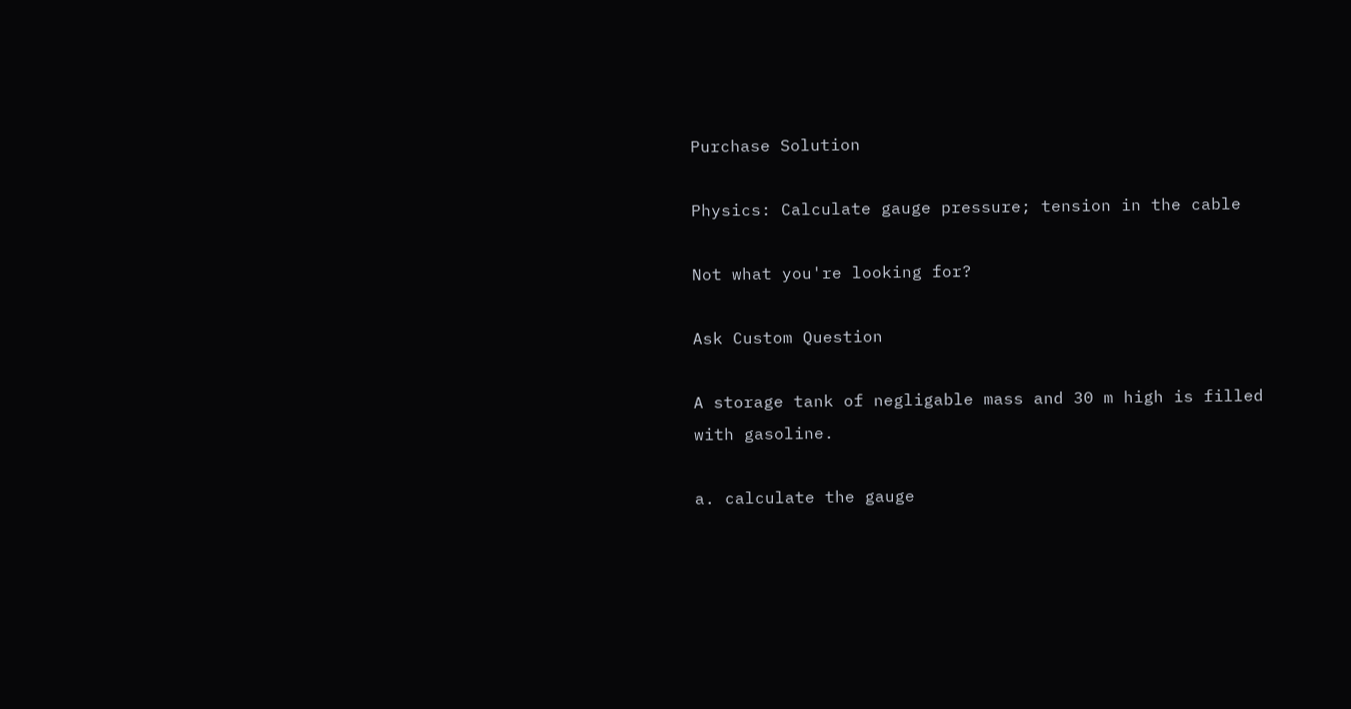Purchase Solution

Physics: Calculate gauge pressure; tension in the cable

Not what you're looking for?

Ask Custom Question

A storage tank of negligable mass and 30 m high is filled with gasoline.

a. calculate the gauge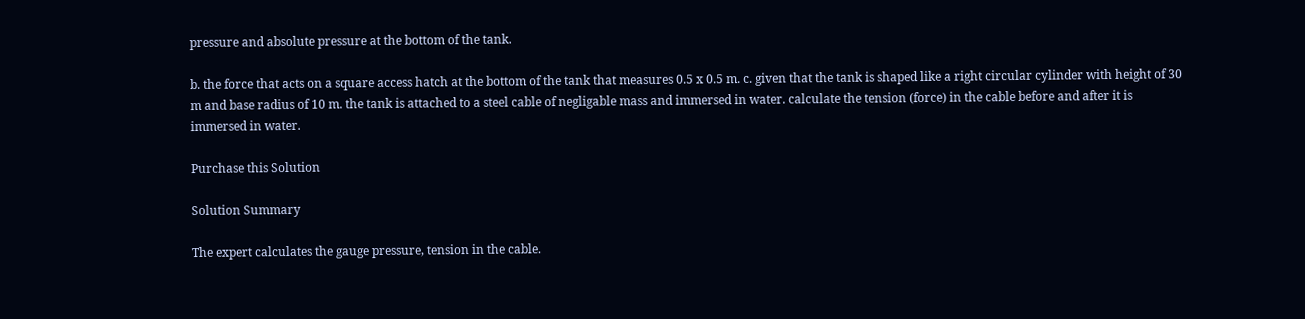pressure and absolute pressure at the bottom of the tank.

b. the force that acts on a square access hatch at the bottom of the tank that measures 0.5 x 0.5 m. c. given that the tank is shaped like a right circular cylinder with height of 30 m and base radius of 10 m. the tank is attached to a steel cable of negligable mass and immersed in water. calculate the tension (force) in the cable before and after it is immersed in water.

Purchase this Solution

Solution Summary

The expert calculates the gauge pressure, tension in the cable.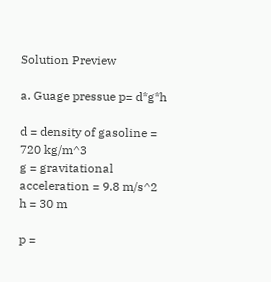Solution Preview

a. Guage pressue p= d*g*h

d = density of gasoline = 720 kg/m^3
g = gravitational acceleration = 9.8 m/s^2
h = 30 m

p =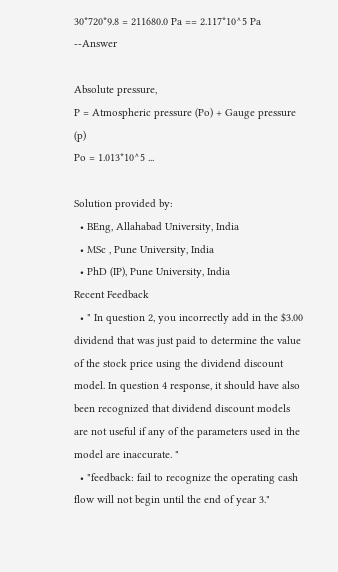30*720*9.8 = 211680.0 Pa == 2.117*10^5 Pa --Answer

Absolute pressure,
P = Atmospheric pressure (Po) + Gauge pressure (p)
Po = 1.013*10^5 ...

Solution provided by:
  • BEng, Allahabad University, India
  • MSc , Pune University, India
  • PhD (IP), Pune University, India
Recent Feedback
  • " In question 2, you incorrectly add in the $3.00 dividend that was just paid to determine the value of the stock price using the dividend discount model. In question 4 response, it should have also been recognized that dividend discount models are not useful if any of the parameters used in the model are inaccurate. "
  • "feedback: fail to recognize the operating cash flow will not begin until the end of year 3."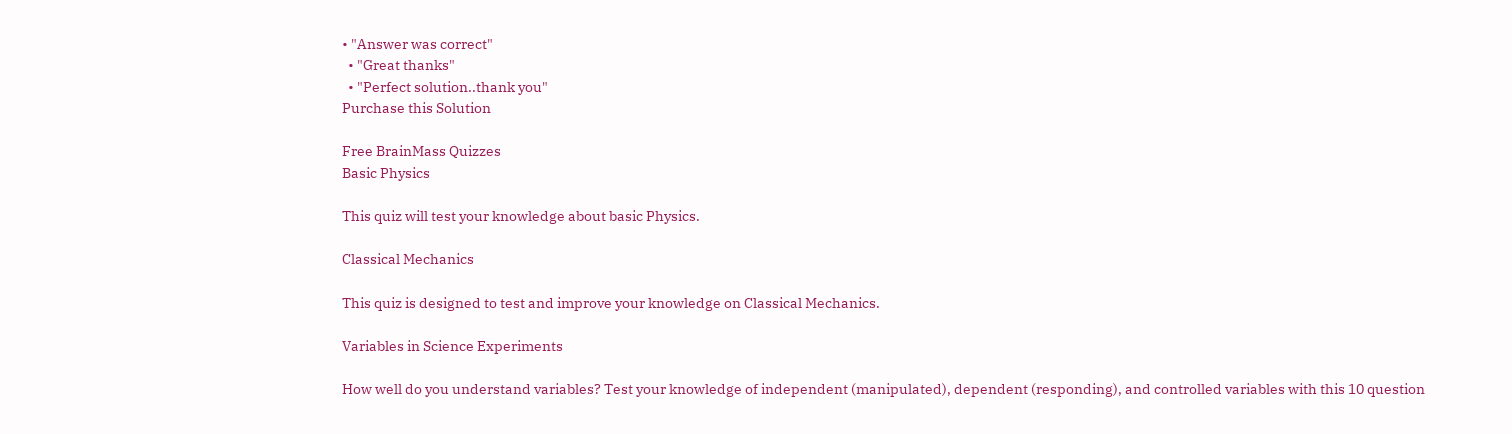• "Answer was correct"
  • "Great thanks"
  • "Perfect solution..thank you"
Purchase this Solution

Free BrainMass Quizzes
Basic Physics

This quiz will test your knowledge about basic Physics.

Classical Mechanics

This quiz is designed to test and improve your knowledge on Classical Mechanics.

Variables in Science Experiments

How well do you understand variables? Test your knowledge of independent (manipulated), dependent (responding), and controlled variables with this 10 question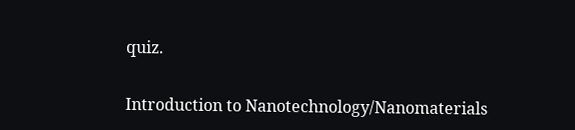quiz.

Introduction to Nanotechnology/Nanomaterials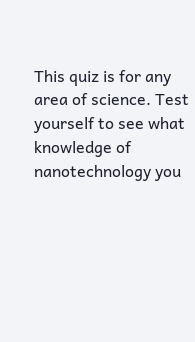This quiz is for any area of science. Test yourself to see what knowledge of nanotechnology you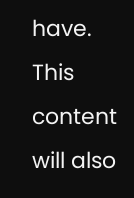have. This content will also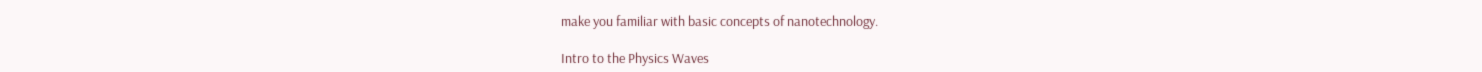make you familiar with basic concepts of nanotechnology.

Intro to the Physics Waves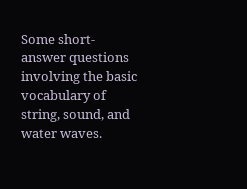Some short-answer questions involving the basic vocabulary of string, sound, and water waves.